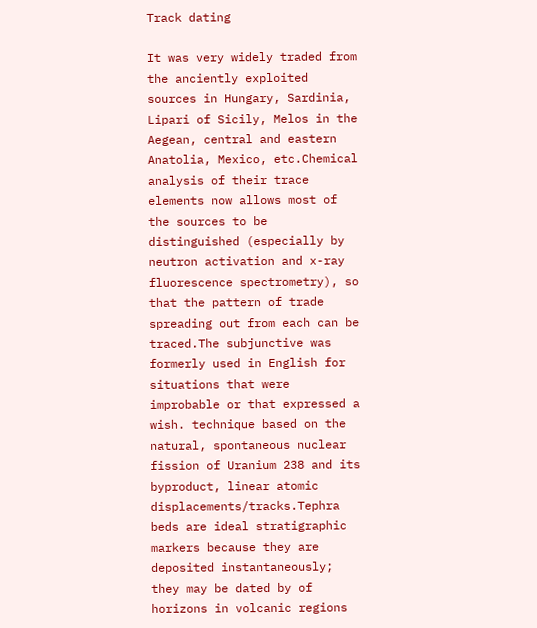Track dating

It was very widely traded from the anciently exploited sources in Hungary, Sardinia, Lipari of Sicily, Melos in the Aegean, central and eastern Anatolia, Mexico, etc.Chemical analysis of their trace elements now allows most of the sources to be distinguished (especially by neutron activation and x-ray fluorescence spectrometry), so that the pattern of trade spreading out from each can be traced.The subjunctive was formerly used in English for situations that were improbable or that expressed a wish. technique based on the natural, spontaneous nuclear fission of Uranium 238 and its byproduct, linear atomic displacements/tracks.Tephra beds are ideal stratigraphic markers because they are deposited instantaneously; they may be dated by of horizons in volcanic regions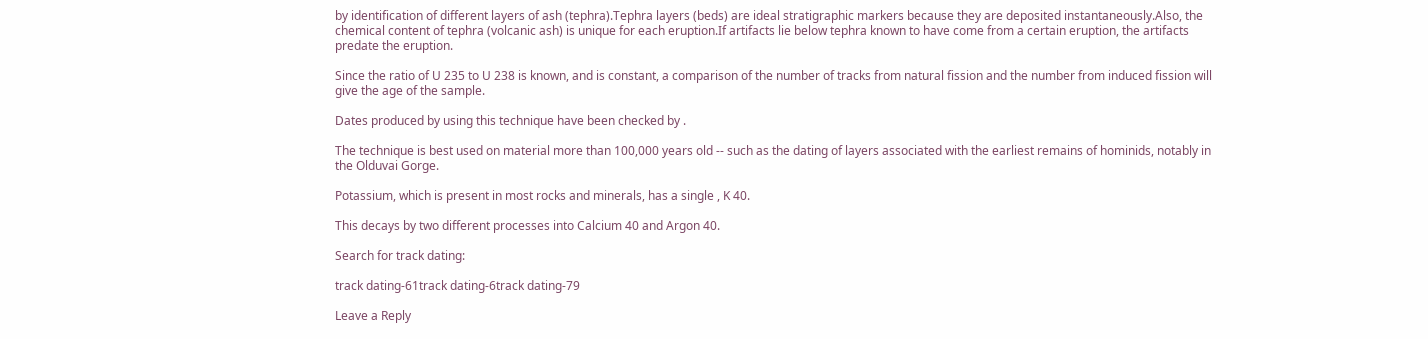by identification of different layers of ash (tephra).Tephra layers (beds) are ideal stratigraphic markers because they are deposited instantaneously.Also, the chemical content of tephra (volcanic ash) is unique for each eruption.If artifacts lie below tephra known to have come from a certain eruption, the artifacts predate the eruption.

Since the ratio of U 235 to U 238 is known, and is constant, a comparison of the number of tracks from natural fission and the number from induced fission will give the age of the sample.

Dates produced by using this technique have been checked by .

The technique is best used on material more than 100,000 years old -- such as the dating of layers associated with the earliest remains of hominids, notably in the Olduvai Gorge.

Potassium, which is present in most rocks and minerals, has a single , K 40.

This decays by two different processes into Calcium 40 and Argon 40.

Search for track dating:

track dating-61track dating-6track dating-79

Leave a Reply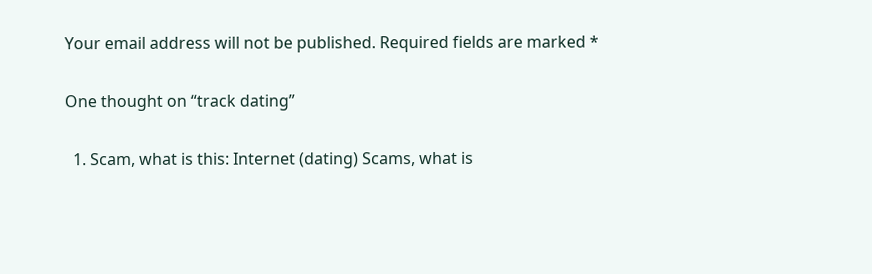Your email address will not be published. Required fields are marked *

One thought on “track dating”

  1. Scam, what is this: Internet (dating) Scams, what is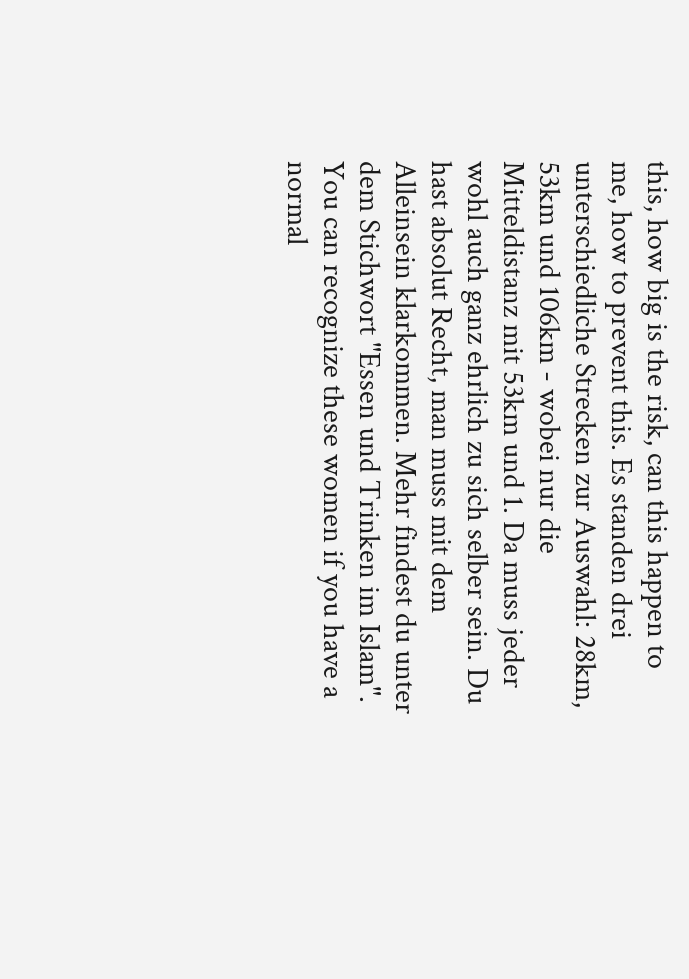this, how big is the risk, can this happen to me, how to prevent this. Es standen drei unterschiedliche Strecken zur Auswahl: 28km, 53km und 106km - wobei nur die Mitteldistanz mit 53km und 1. Da muss jeder wohl auch ganz ehrlich zu sich selber sein. Du hast absolut Recht, man muss mit dem Alleinsein klarkommen. Mehr findest du unter dem Stichwort "Essen und Trinken im Islam". You can recognize these women if you have a normal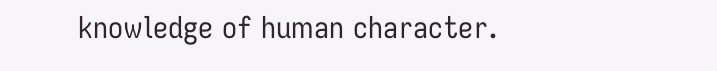knowledge of human character.